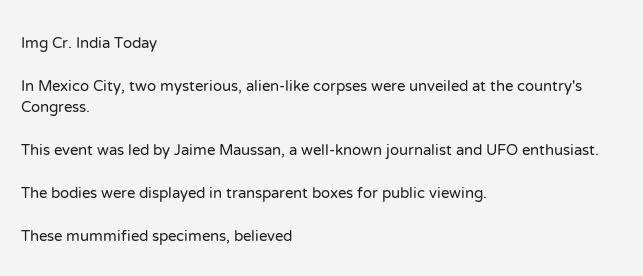Img Cr. India Today

In Mexico City, two mysterious, alien-like corpses were unveiled at the country's Congress.

This event was led by Jaime Maussan, a well-known journalist and UFO enthusiast.

The bodies were displayed in transparent boxes for public viewing.

These mummified specimens, believed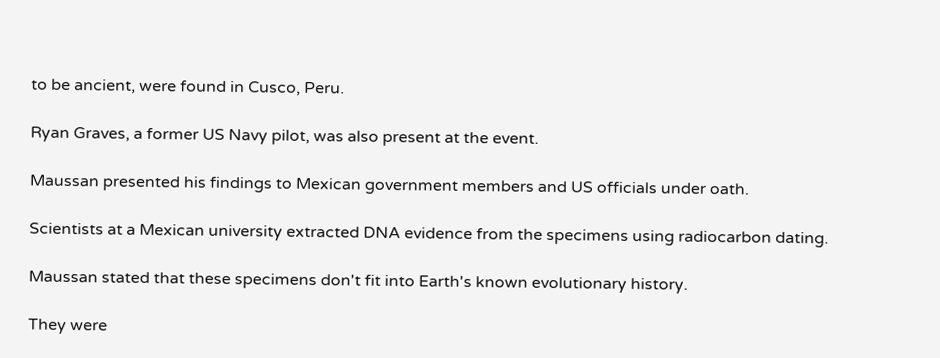to be ancient, were found in Cusco, Peru.

Ryan Graves, a former US Navy pilot, was also present at the event.

Maussan presented his findings to Mexican government members and US officials under oath.

Scientists at a Mexican university extracted DNA evidence from the specimens using radiocarbon dating.

Maussan stated that these specimens don't fit into Earth's known evolutionary history.

They were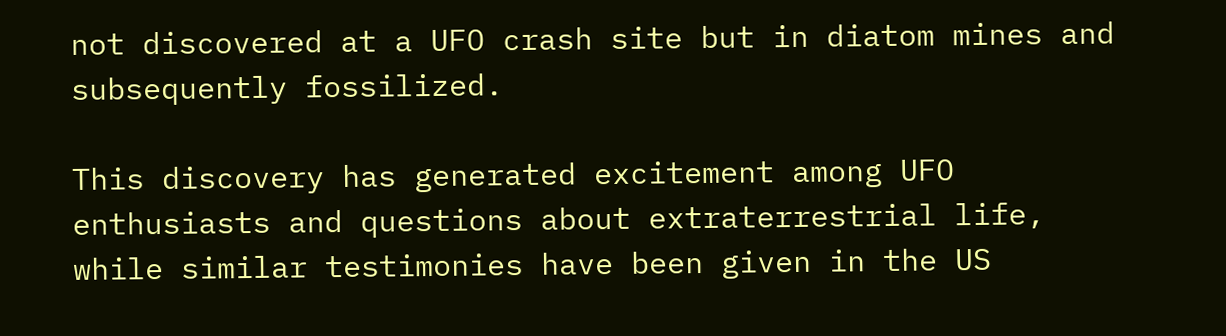not discovered at a UFO crash site but in diatom mines and subsequently fossilized.

This discovery has generated excitement among UFO enthusiasts and questions about extraterrestrial life, while similar testimonies have been given in the US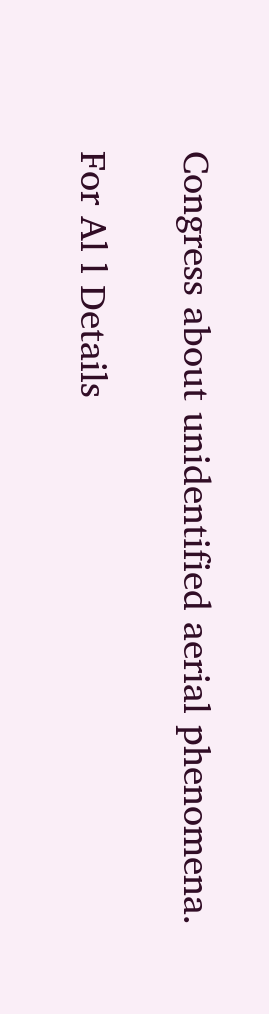Congress about unidentified aerial phenomena.

For Al l Details